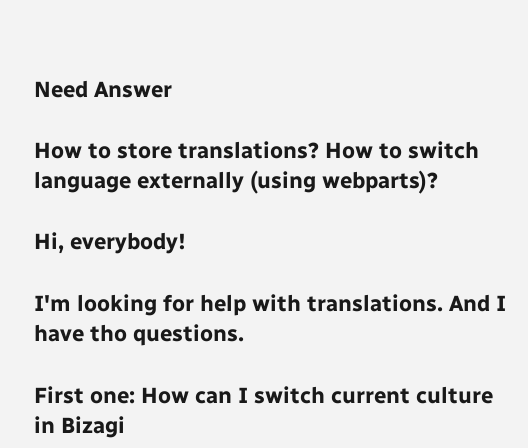Need Answer

How to store translations? How to switch language externally (using webparts)?

Hi, everybody!

I'm looking for help with translations. And I have tho questions.

First one: How can I switch current culture in Bizagi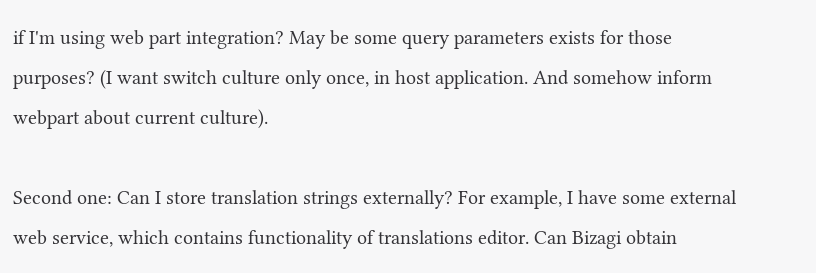if I'm using web part integration? May be some query parameters exists for those purposes? (I want switch culture only once, in host application. And somehow inform webpart about current culture).

Second one: Can I store translation strings externally? For example, I have some external web service, which contains functionality of translations editor. Can Bizagi obtain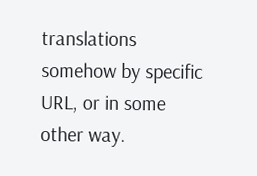translations somehow by specific URL, or in some other way.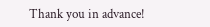Thank you in advance!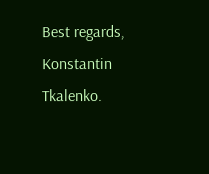Best regards, Konstantin Tkalenko.